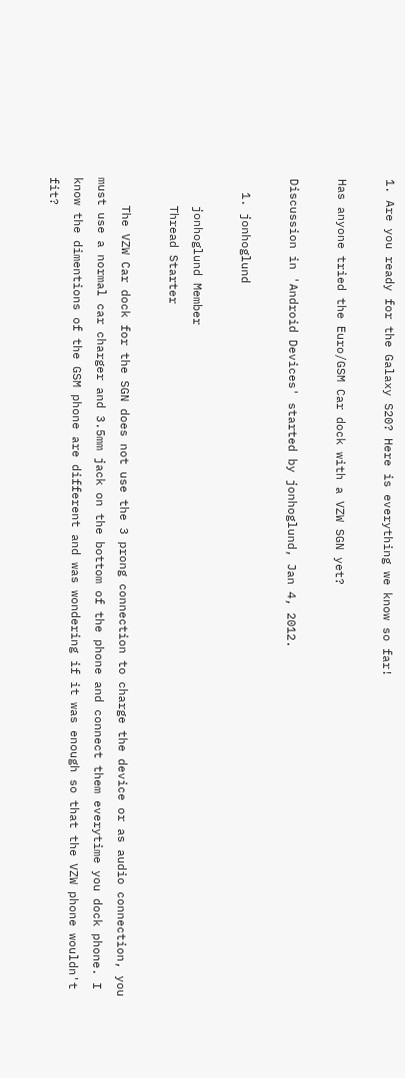1. Are you ready for the Galaxy S20? Here is everything we know so far!

Has anyone tried the Euro/GSM Car dock with a VZW SGN yet?

Discussion in 'Android Devices' started by jonhoglund, Jan 4, 2012.

  1. jonhoglund

    jonhoglund Member
    Thread Starter

    The VZW Car dock for the SGN does not use the 3 prong connection to charge the device or as audio connection, you must use a normal car charger and 3.5mm jack on the bottom of the phone and connect them everytime you dock phone. I know the dimentions of the GSM phone are different and was wondering if it was enough so that the VZW phone wouldn't fit?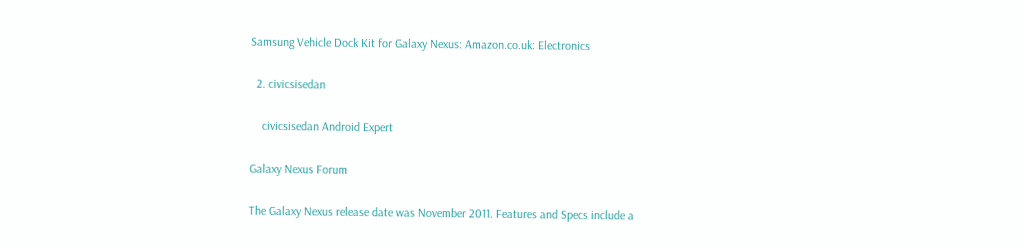Samsung Vehicle Dock Kit for Galaxy Nexus: Amazon.co.uk: Electronics

  2. civicsisedan

    civicsisedan Android Expert

Galaxy Nexus Forum

The Galaxy Nexus release date was November 2011. Features and Specs include a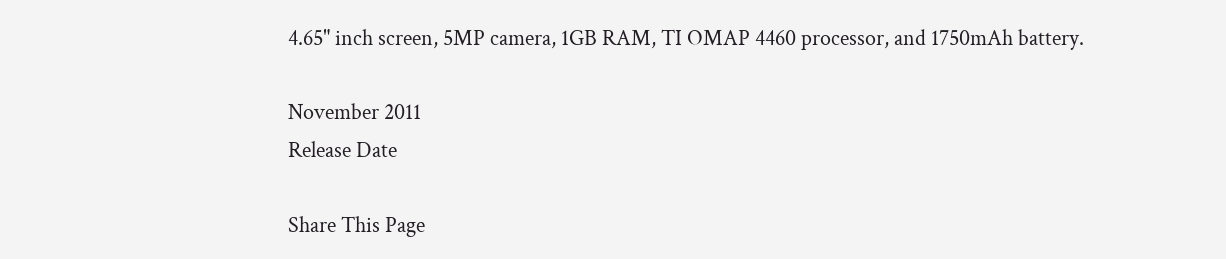4.65" inch screen, 5MP camera, 1GB RAM, TI OMAP 4460 processor, and 1750mAh battery.

November 2011
Release Date

Share This Page